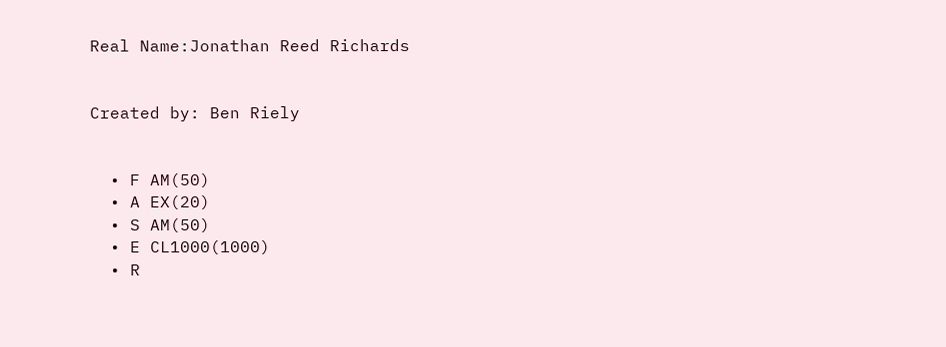Real Name:Jonathan Reed Richards


Created by: Ben Riely


  • F AM(50)
  • A EX(20)
  • S AM(50)
  • E CL1000(1000)
  • R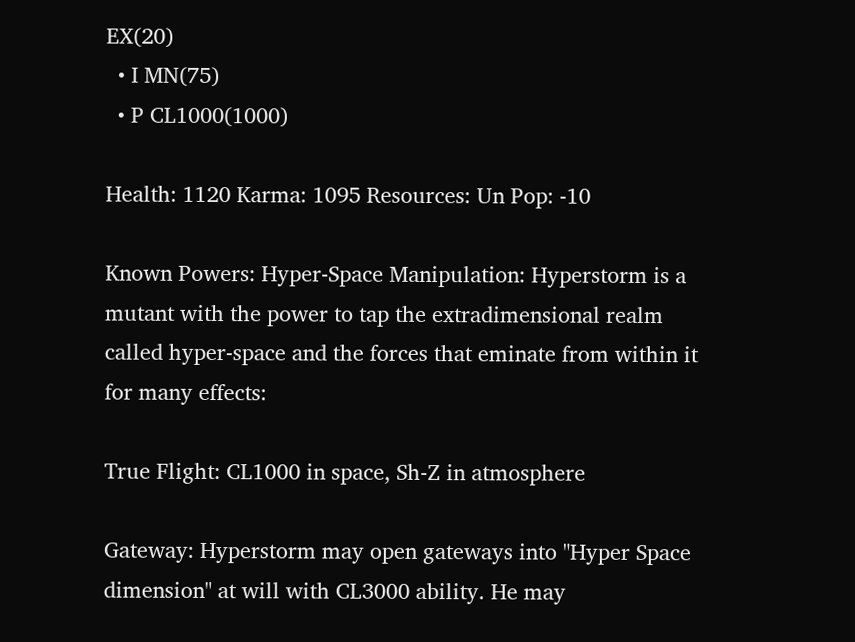EX(20)
  • I MN(75)
  • P CL1000(1000)

Health: 1120 Karma: 1095 Resources: Un Pop: -10

Known Powers: Hyper-Space Manipulation: Hyperstorm is a mutant with the power to tap the extradimensional realm called hyper-space and the forces that eminate from within it for many effects:

True Flight: CL1000 in space, Sh-Z in atmosphere

Gateway: Hyperstorm may open gateways into "Hyper Space dimension" at will with CL3000 ability. He may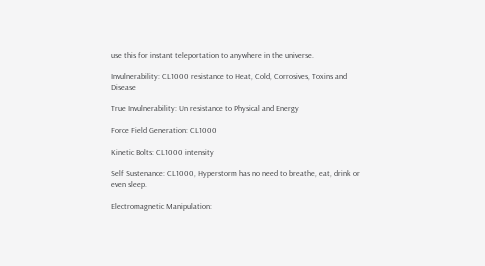use this for instant teleportation to anywhere in the universe.

Invulnerability: CL1000 resistance to Heat, Cold, Corrosives, Toxins and Disease

True Invulnerability: Un resistance to Physical and Energy

Force Field Generation: CL1000

Kinetic Bolts: CL1000 intensity

Self Sustenance: CL1000, Hyperstorm has no need to breathe, eat, drink or even sleep.

Electromagnetic Manipulation: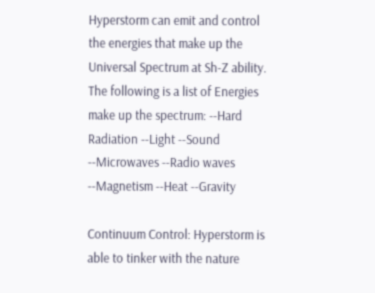Hyperstorm can emit and control the energies that make up the Universal Spectrum at Sh-Z ability. The following is a list of Energies make up the spectrum: --Hard Radiation --Light --Sound --Microwaves --Radio waves --Magnetism --Heat --Gravity

Continuum Control: Hyperstorm is able to tinker with the nature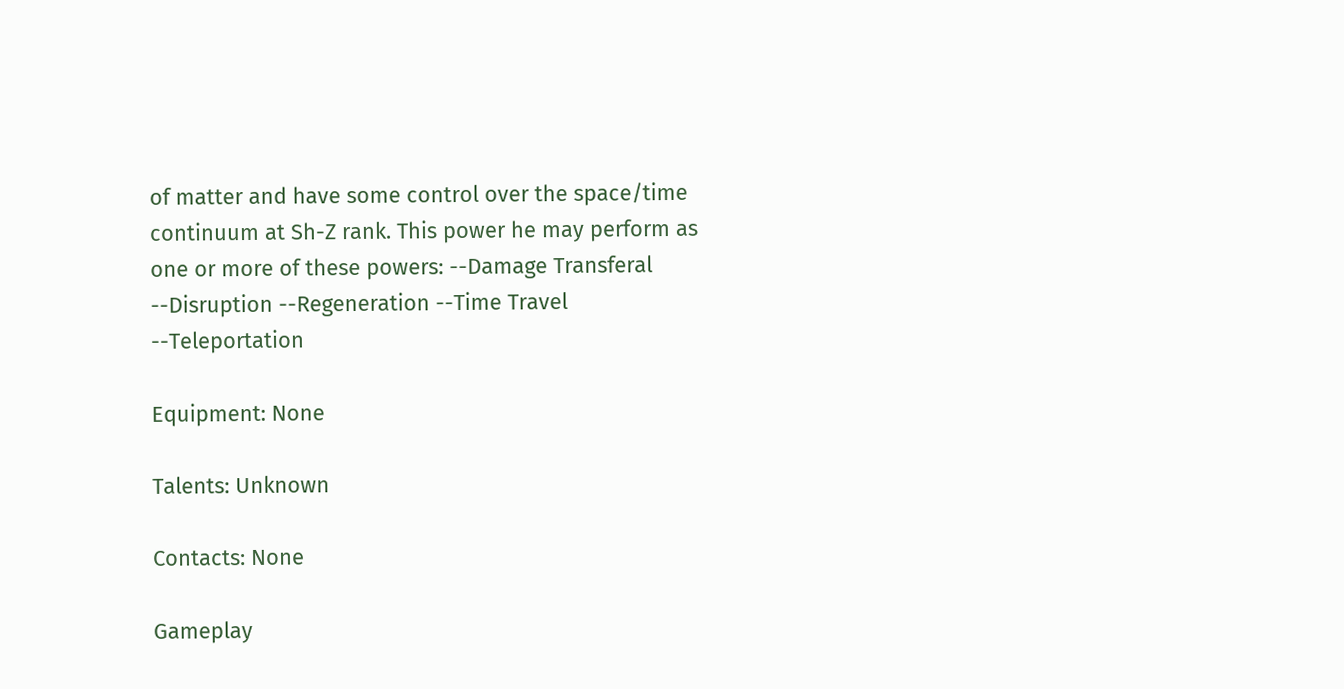of matter and have some control over the space/time continuum at Sh-Z rank. This power he may perform as one or more of these powers: --Damage Transferal --Disruption --Regeneration --Time Travel --Teleportation

Equipment: None

Talents: Unknown

Contacts: None

Gameplay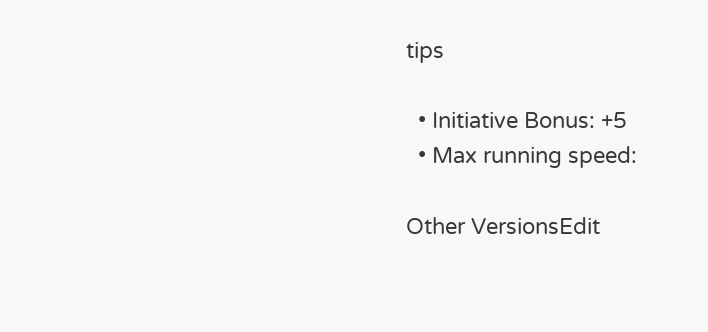tips

  • Initiative Bonus: +5
  • Max running speed:

Other VersionsEdit